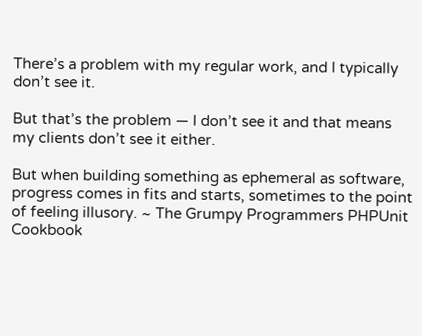There’s a problem with my regular work, and I typically don’t see it.

But that’s the problem — I don’t see it and that means my clients don’t see it either.

But when building something as ephemeral as software, progress comes in fits and starts, sometimes to the point of feeling illusory. ~ The Grumpy Programmers PHPUnit Cookbook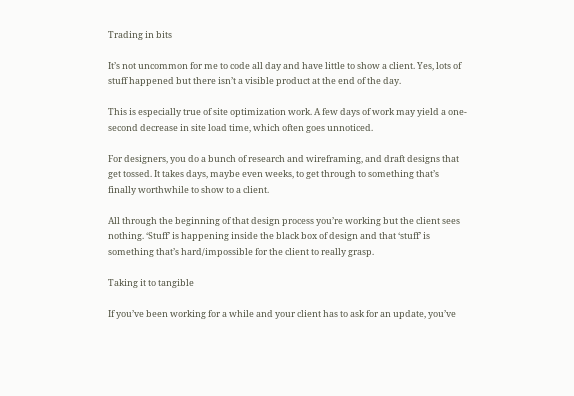Trading in bits

It’s not uncommon for me to code all day and have little to show a client. Yes, lots of stuff happened but there isn’t a visible product at the end of the day.

This is especially true of site optimization work. A few days of work may yield a one-second decrease in site load time, which often goes unnoticed.

For designers, you do a bunch of research and wireframing, and draft designs that get tossed. It takes days, maybe even weeks, to get through to something that’s finally worthwhile to show to a client.

All through the beginning of that design process you’re working but the client sees nothing. ‘Stuff’ is happening inside the black box of design and that ‘stuff’ is something that’s hard/impossible for the client to really grasp.

Taking it to tangible

If you’ve been working for a while and your client has to ask for an update, you’ve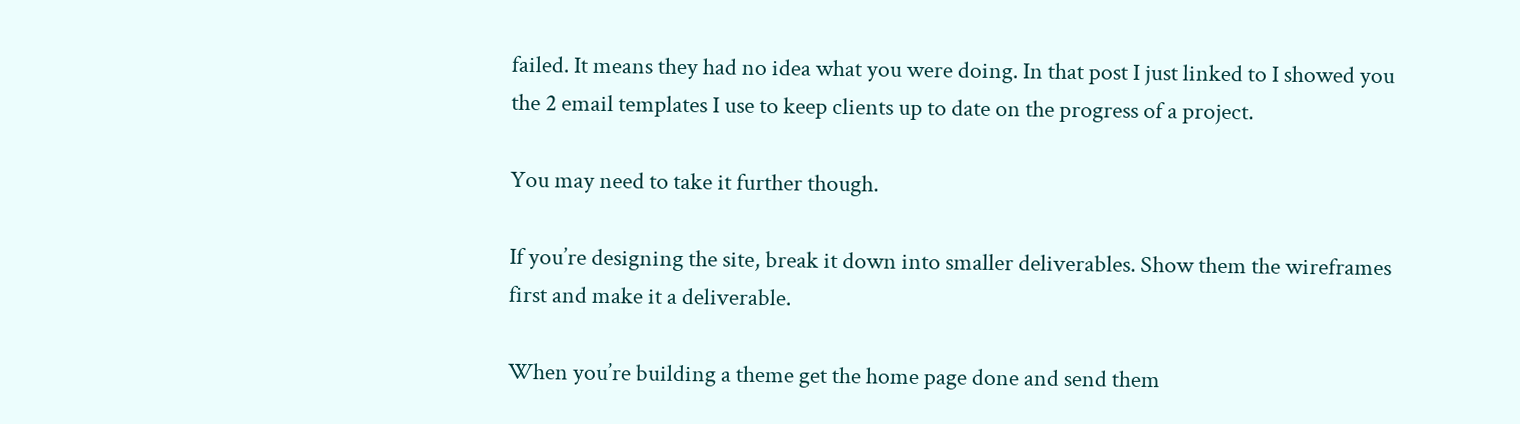failed. It means they had no idea what you were doing. In that post I just linked to I showed you the 2 email templates I use to keep clients up to date on the progress of a project.

You may need to take it further though.

If you’re designing the site, break it down into smaller deliverables. Show them the wireframes first and make it a deliverable.

When you’re building a theme get the home page done and send them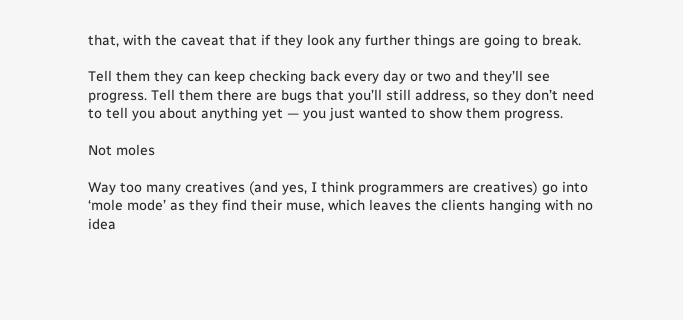that, with the caveat that if they look any further things are going to break.

Tell them they can keep checking back every day or two and they’ll see progress. Tell them there are bugs that you’ll still address, so they don’t need to tell you about anything yet — you just wanted to show them progress.

Not moles

Way too many creatives (and yes, I think programmers are creatives) go into ‘mole mode’ as they find their muse, which leaves the clients hanging with no idea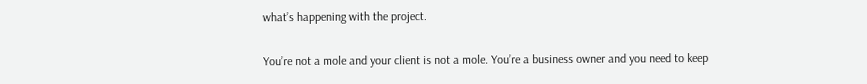what’s happening with the project.

You’re not a mole and your client is not a mole. You’re a business owner and you need to keep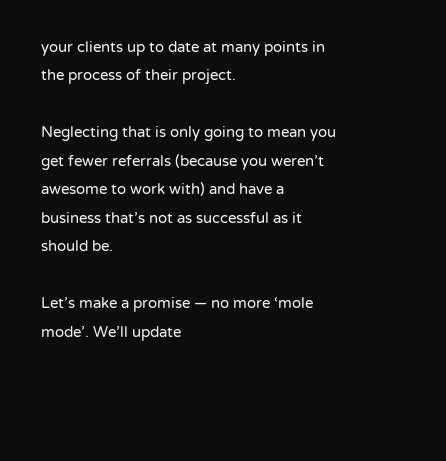your clients up to date at many points in the process of their project.

Neglecting that is only going to mean you get fewer referrals (because you weren’t awesome to work with) and have a business that’s not as successful as it should be.

Let’s make a promise — no more ‘mole mode’. We’ll update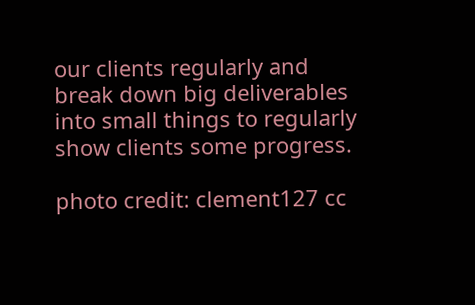our clients regularly and break down big deliverables into small things to regularly show clients some progress.

photo credit: clement127 cc